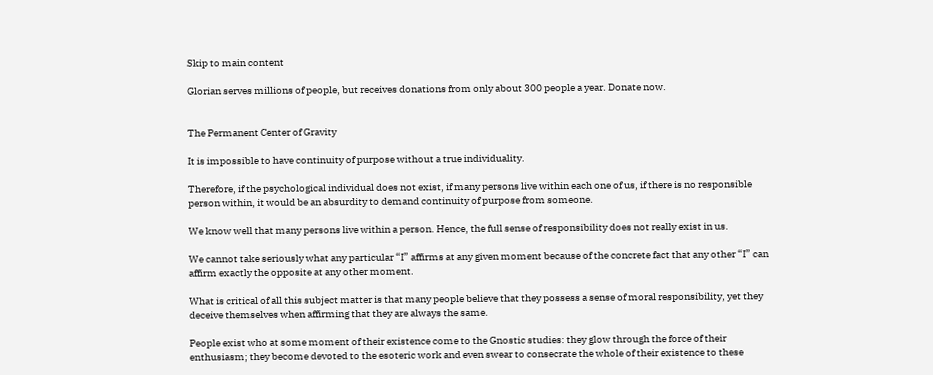Skip to main content

Glorian serves millions of people, but receives donations from only about 300 people a year. Donate now.


The Permanent Center of Gravity

It is impossible to have continuity of purpose without a true individuality.

Therefore, if the psychological individual does not exist, if many persons live within each one of us, if there is no responsible person within, it would be an absurdity to demand continuity of purpose from someone.

We know well that many persons live within a person. Hence, the full sense of responsibility does not really exist in us.

We cannot take seriously what any particular “I” affirms at any given moment because of the concrete fact that any other “I” can affirm exactly the opposite at any other moment.

What is critical of all this subject matter is that many people believe that they possess a sense of moral responsibility, yet they deceive themselves when affirming that they are always the same.

People exist who at some moment of their existence come to the Gnostic studies: they glow through the force of their enthusiasm; they become devoted to the esoteric work and even swear to consecrate the whole of their existence to these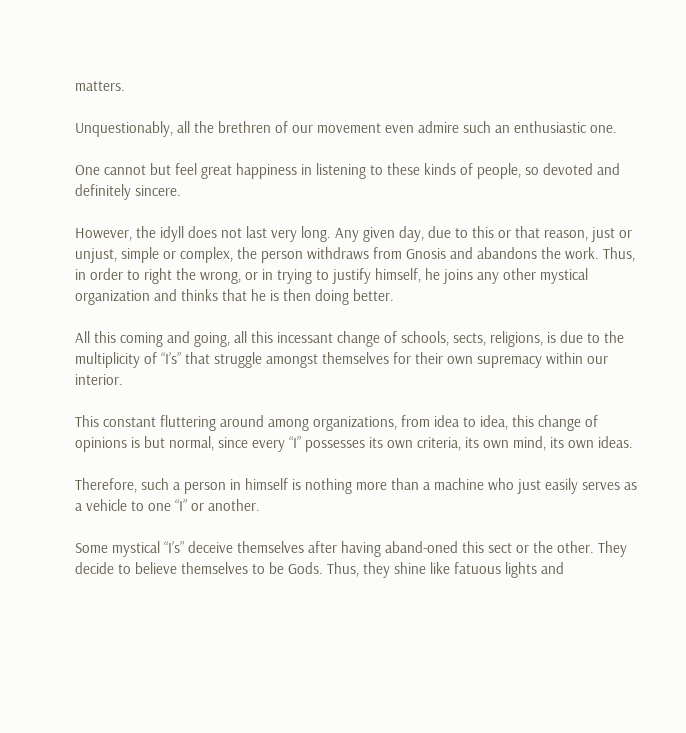matters.

Unquestionably, all the brethren of our movement even admire such an enthusiastic one.

One cannot but feel great happiness in listening to these kinds of people, so devoted and definitely sincere.

However, the idyll does not last very long. Any given day, due to this or that reason, just or unjust, simple or complex, the person withdraws from Gnosis and abandons the work. Thus, in order to right the wrong, or in trying to justify himself, he joins any other mystical organization and thinks that he is then doing better.

All this coming and going, all this incessant change of schools, sects, religions, is due to the multiplicity of “I’s” that struggle amongst themselves for their own supremacy within our interior.

This constant fluttering around among organizations, from idea to idea, this change of opinions is but normal, since every “I” possesses its own criteria, its own mind, its own ideas.

Therefore, such a person in himself is nothing more than a machine who just easily serves as a vehicle to one “I” or another.

Some mystical “I’s” deceive themselves after having aband-oned this sect or the other. They decide to believe themselves to be Gods. Thus, they shine like fatuous lights and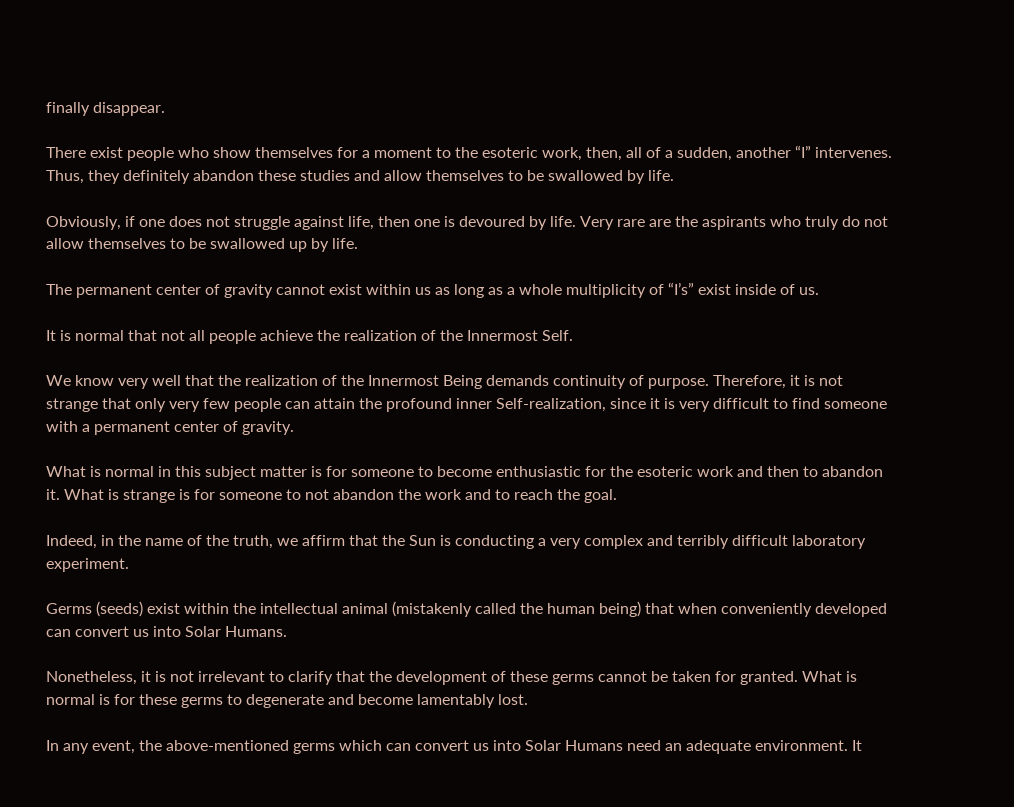finally disappear.

There exist people who show themselves for a moment to the esoteric work, then, all of a sudden, another “I” intervenes. Thus, they definitely abandon these studies and allow themselves to be swallowed by life.

Obviously, if one does not struggle against life, then one is devoured by life. Very rare are the aspirants who truly do not allow themselves to be swallowed up by life.

The permanent center of gravity cannot exist within us as long as a whole multiplicity of “I’s” exist inside of us.

It is normal that not all people achieve the realization of the Innermost Self.

We know very well that the realization of the Innermost Being demands continuity of purpose. Therefore, it is not strange that only very few people can attain the profound inner Self-realization, since it is very difficult to find someone with a permanent center of gravity.

What is normal in this subject matter is for someone to become enthusiastic for the esoteric work and then to abandon it. What is strange is for someone to not abandon the work and to reach the goal.

Indeed, in the name of the truth, we affirm that the Sun is conducting a very complex and terribly difficult laboratory experiment.

Germs (seeds) exist within the intellectual animal (mistakenly called the human being) that when conveniently developed can convert us into Solar Humans.

Nonetheless, it is not irrelevant to clarify that the development of these germs cannot be taken for granted. What is normal is for these germs to degenerate and become lamentably lost.

In any event, the above-mentioned germs which can convert us into Solar Humans need an adequate environment. It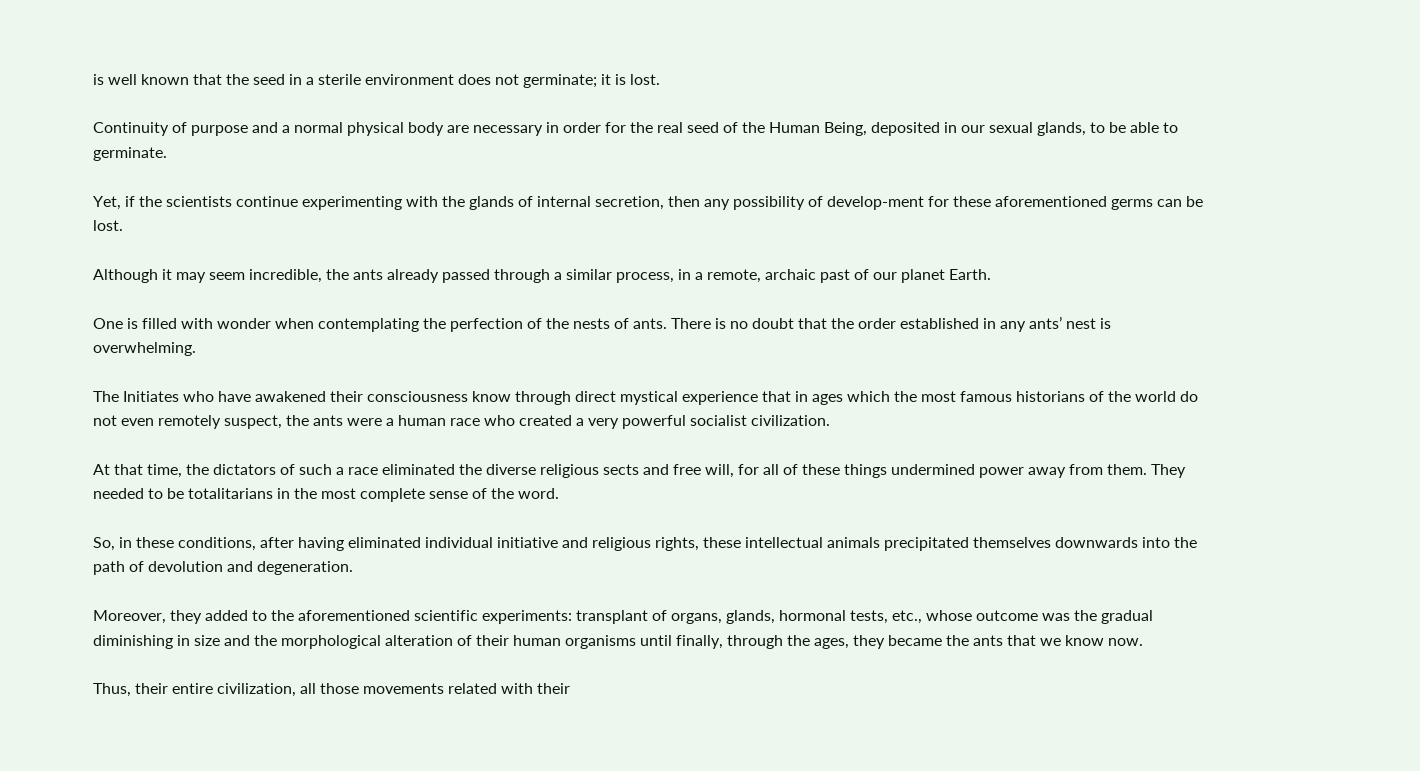is well known that the seed in a sterile environment does not germinate; it is lost.

Continuity of purpose and a normal physical body are necessary in order for the real seed of the Human Being, deposited in our sexual glands, to be able to germinate.

Yet, if the scientists continue experimenting with the glands of internal secretion, then any possibility of develop-ment for these aforementioned germs can be lost.

Although it may seem incredible, the ants already passed through a similar process, in a remote, archaic past of our planet Earth.

One is filled with wonder when contemplating the perfection of the nests of ants. There is no doubt that the order established in any ants’ nest is overwhelming.

The Initiates who have awakened their consciousness know through direct mystical experience that in ages which the most famous historians of the world do not even remotely suspect, the ants were a human race who created a very powerful socialist civilization.

At that time, the dictators of such a race eliminated the diverse religious sects and free will, for all of these things undermined power away from them. They needed to be totalitarians in the most complete sense of the word.

So, in these conditions, after having eliminated individual initiative and religious rights, these intellectual animals precipitated themselves downwards into the path of devolution and degeneration.

Moreover, they added to the aforementioned scientific experiments: transplant of organs, glands, hormonal tests, etc., whose outcome was the gradual diminishing in size and the morphological alteration of their human organisms until finally, through the ages, they became the ants that we know now.

Thus, their entire civilization, all those movements related with their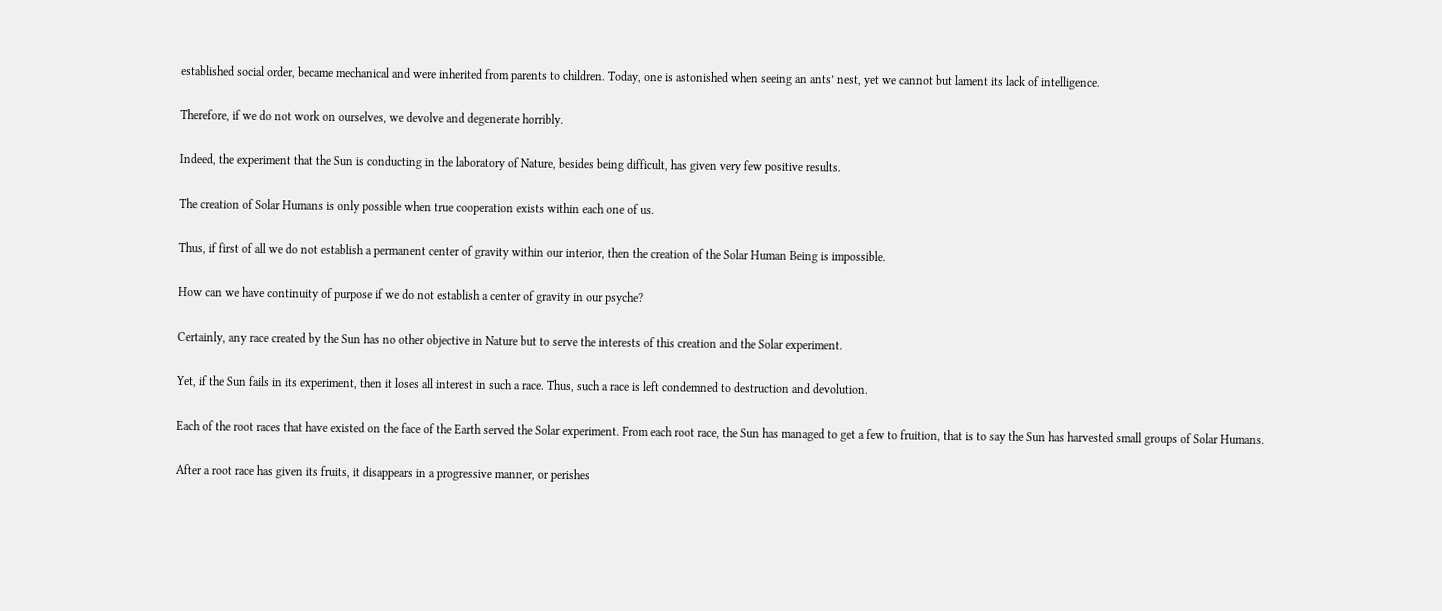established social order, became mechanical and were inherited from parents to children. Today, one is astonished when seeing an ants’ nest, yet we cannot but lament its lack of intelligence.

Therefore, if we do not work on ourselves, we devolve and degenerate horribly.

Indeed, the experiment that the Sun is conducting in the laboratory of Nature, besides being difficult, has given very few positive results.

The creation of Solar Humans is only possible when true cooperation exists within each one of us.

Thus, if first of all we do not establish a permanent center of gravity within our interior, then the creation of the Solar Human Being is impossible.

How can we have continuity of purpose if we do not establish a center of gravity in our psyche?

Certainly, any race created by the Sun has no other objective in Nature but to serve the interests of this creation and the Solar experiment.

Yet, if the Sun fails in its experiment, then it loses all interest in such a race. Thus, such a race is left condemned to destruction and devolution.

Each of the root races that have existed on the face of the Earth served the Solar experiment. From each root race, the Sun has managed to get a few to fruition, that is to say the Sun has harvested small groups of Solar Humans.

After a root race has given its fruits, it disappears in a progressive manner, or perishes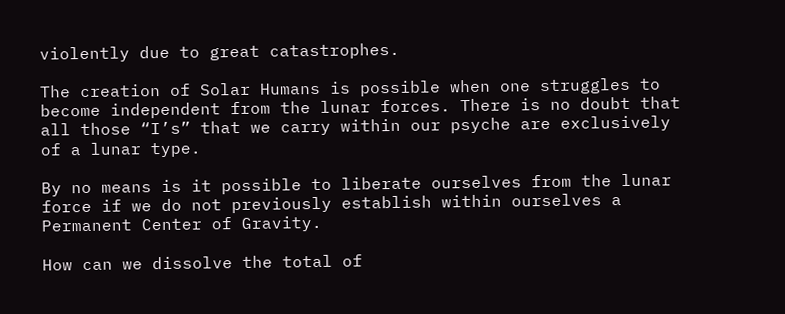violently due to great catastrophes.

The creation of Solar Humans is possible when one struggles to become independent from the lunar forces. There is no doubt that all those “I’s” that we carry within our psyche are exclusively of a lunar type.

By no means is it possible to liberate ourselves from the lunar force if we do not previously establish within ourselves a Permanent Center of Gravity.

How can we dissolve the total of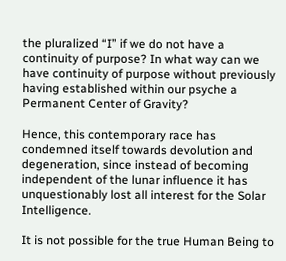the pluralized “I” if we do not have a continuity of purpose? In what way can we have continuity of purpose without previously having established within our psyche a Permanent Center of Gravity?

Hence, this contemporary race has condemned itself towards devolution and degeneration, since instead of becoming independent of the lunar influence it has unquestionably lost all interest for the Solar Intelligence.

It is not possible for the true Human Being to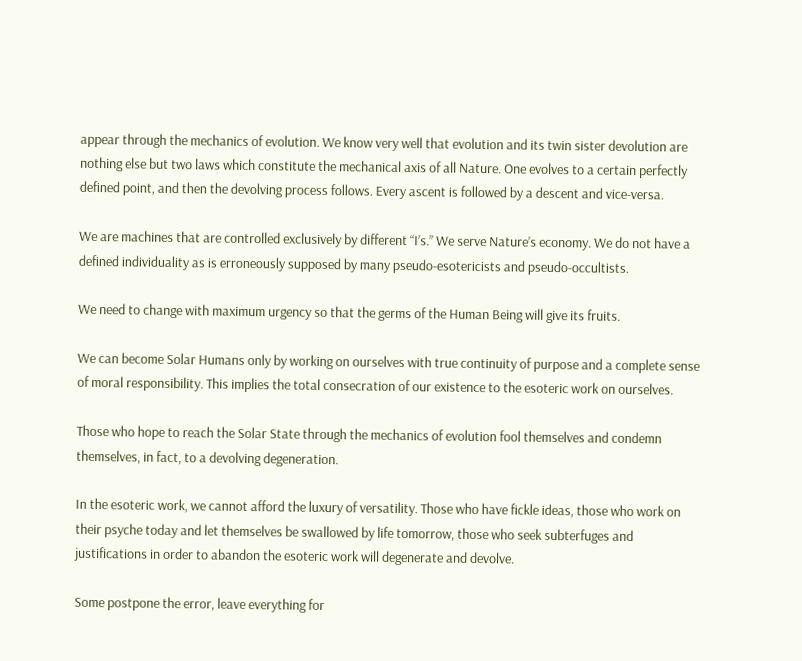appear through the mechanics of evolution. We know very well that evolution and its twin sister devolution are nothing else but two laws which constitute the mechanical axis of all Nature. One evolves to a certain perfectly defined point, and then the devolving process follows. Every ascent is followed by a descent and vice-versa.

We are machines that are controlled exclusively by different “I’s.” We serve Nature’s economy. We do not have a defined individuality as is erroneously supposed by many pseudo-esotericists and pseudo-occultists.

We need to change with maximum urgency so that the germs of the Human Being will give its fruits.

We can become Solar Humans only by working on ourselves with true continuity of purpose and a complete sense of moral responsibility. This implies the total consecration of our existence to the esoteric work on ourselves.

Those who hope to reach the Solar State through the mechanics of evolution fool themselves and condemn themselves, in fact, to a devolving degeneration.

In the esoteric work, we cannot afford the luxury of versatility. Those who have fickle ideas, those who work on their psyche today and let themselves be swallowed by life tomorrow, those who seek subterfuges and justifications in order to abandon the esoteric work will degenerate and devolve.

Some postpone the error, leave everything for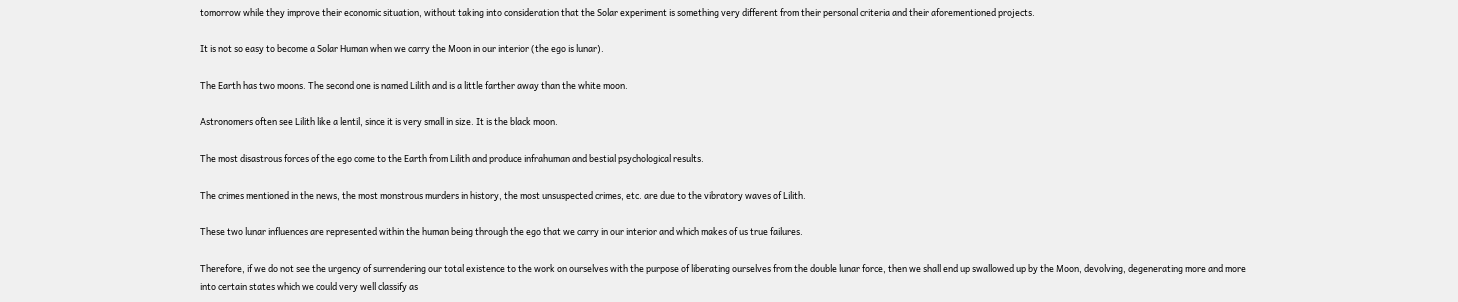tomorrow while they improve their economic situation, without taking into consideration that the Solar experiment is something very different from their personal criteria and their aforementioned projects.

It is not so easy to become a Solar Human when we carry the Moon in our interior (the ego is lunar).

The Earth has two moons. The second one is named Lilith and is a little farther away than the white moon.

Astronomers often see Lilith like a lentil, since it is very small in size. It is the black moon.

The most disastrous forces of the ego come to the Earth from Lilith and produce infrahuman and bestial psychological results.

The crimes mentioned in the news, the most monstrous murders in history, the most unsuspected crimes, etc. are due to the vibratory waves of Lilith.

These two lunar influences are represented within the human being through the ego that we carry in our interior and which makes of us true failures.

Therefore, if we do not see the urgency of surrendering our total existence to the work on ourselves with the purpose of liberating ourselves from the double lunar force, then we shall end up swallowed up by the Moon, devolving, degenerating more and more into certain states which we could very well classify as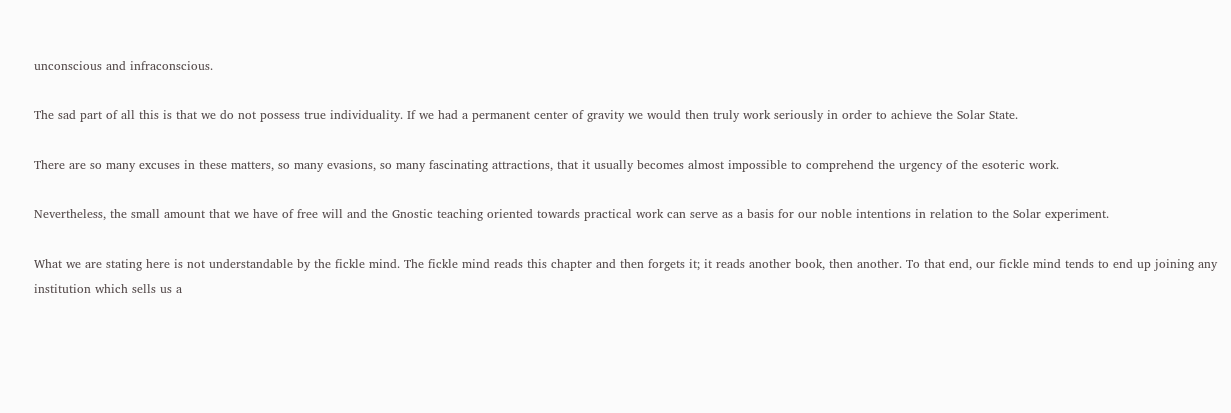unconscious and infraconscious.

The sad part of all this is that we do not possess true individuality. If we had a permanent center of gravity we would then truly work seriously in order to achieve the Solar State.

There are so many excuses in these matters, so many evasions, so many fascinating attractions, that it usually becomes almost impossible to comprehend the urgency of the esoteric work.

Nevertheless, the small amount that we have of free will and the Gnostic teaching oriented towards practical work can serve as a basis for our noble intentions in relation to the Solar experiment.

What we are stating here is not understandable by the fickle mind. The fickle mind reads this chapter and then forgets it; it reads another book, then another. To that end, our fickle mind tends to end up joining any institution which sells us a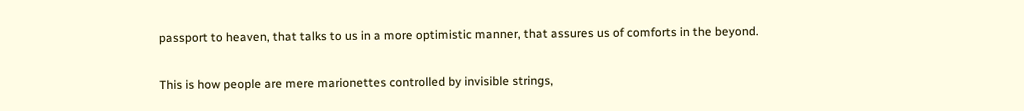passport to heaven, that talks to us in a more optimistic manner, that assures us of comforts in the beyond.

This is how people are mere marionettes controlled by invisible strings,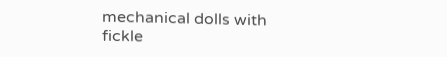mechanical dolls with fickle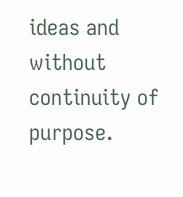ideas and without continuity of purpose.